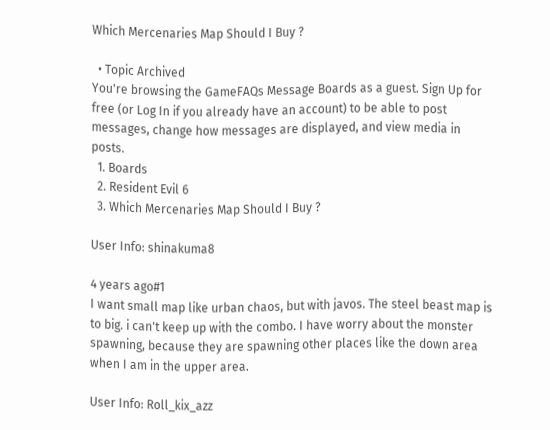Which Mercenaries Map Should I Buy ?

  • Topic Archived
You're browsing the GameFAQs Message Boards as a guest. Sign Up for free (or Log In if you already have an account) to be able to post messages, change how messages are displayed, and view media in posts.
  1. Boards
  2. Resident Evil 6
  3. Which Mercenaries Map Should I Buy ?

User Info: shinakuma8

4 years ago#1
I want small map like urban chaos, but with javos. The steel beast map is to big. i can't keep up with the combo. I have worry about the monster spawning, because they are spawning other places like the down area when I am in the upper area.

User Info: Roll_kix_azz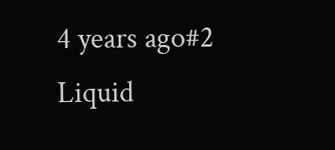4 years ago#2
Liquid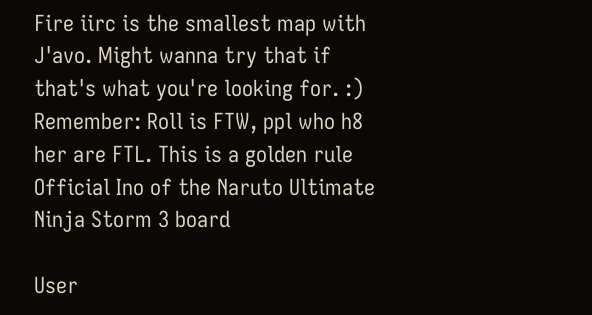Fire iirc is the smallest map with J'avo. Might wanna try that if that's what you're looking for. :)
Remember: Roll is FTW, ppl who h8 her are FTL. This is a golden rule
Official Ino of the Naruto Ultimate Ninja Storm 3 board

User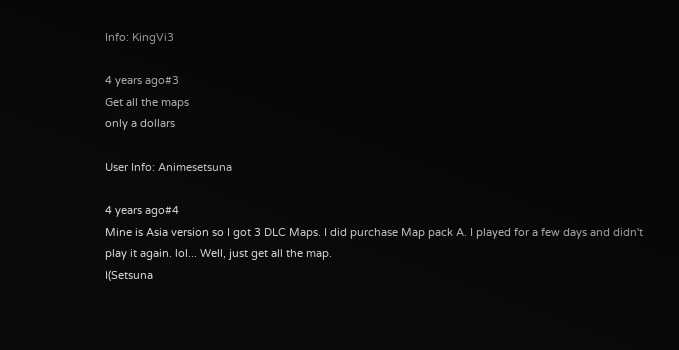Info: KingVi3

4 years ago#3
Get all the maps
only a dollars

User Info: Animesetsuna

4 years ago#4
Mine is Asia version so I got 3 DLC Maps. I did purchase Map pack A. I played for a few days and didn't play it again. lol... Well, just get all the map.
I(Setsuna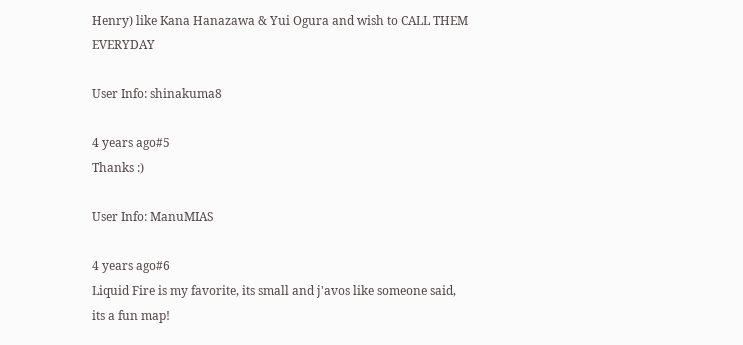Henry) like Kana Hanazawa & Yui Ogura and wish to CALL THEM EVERYDAY

User Info: shinakuma8

4 years ago#5
Thanks :)

User Info: ManuMIAS

4 years ago#6
Liquid Fire is my favorite, its small and j'avos like someone said, its a fun map!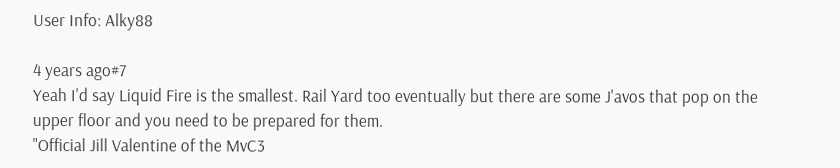User Info: Alky88

4 years ago#7
Yeah I'd say Liquid Fire is the smallest. Rail Yard too eventually but there are some J'avos that pop on the upper floor and you need to be prepared for them.
"Official Jill Valentine of the MvC3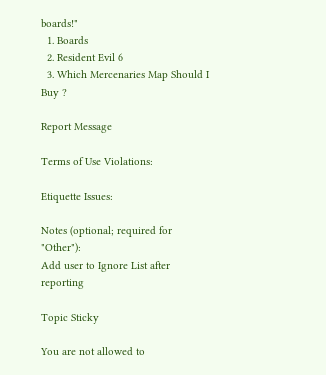boards!"
  1. Boards
  2. Resident Evil 6
  3. Which Mercenaries Map Should I Buy ?

Report Message

Terms of Use Violations:

Etiquette Issues:

Notes (optional; required for "Other"):
Add user to Ignore List after reporting

Topic Sticky

You are not allowed to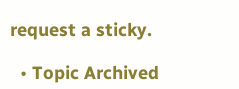request a sticky.

  • Topic Archived